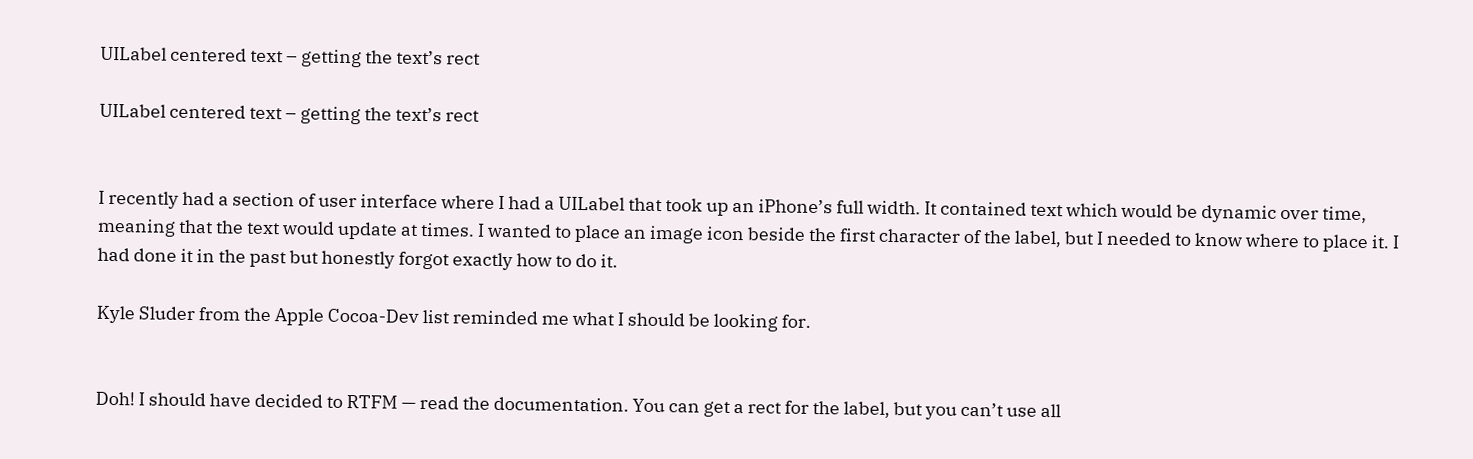UILabel centered text – getting the text’s rect

UILabel centered text – getting the text’s rect


I recently had a section of user interface where I had a UILabel that took up an iPhone’s full width. It contained text which would be dynamic over time, meaning that the text would update at times. I wanted to place an image icon beside the first character of the label, but I needed to know where to place it. I had done it in the past but honestly forgot exactly how to do it.

Kyle Sluder from the Apple Cocoa-Dev list reminded me what I should be looking for.


Doh! I should have decided to RTFM — read the documentation. You can get a rect for the label, but you can’t use all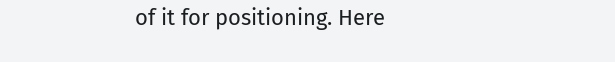of it for positioning. Here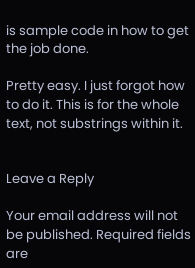is sample code in how to get the job done.

Pretty easy. I just forgot how to do it. This is for the whole text, not substrings within it.


Leave a Reply

Your email address will not be published. Required fields are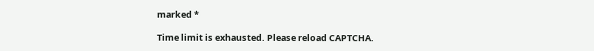marked *

Time limit is exhausted. Please reload CAPTCHA.